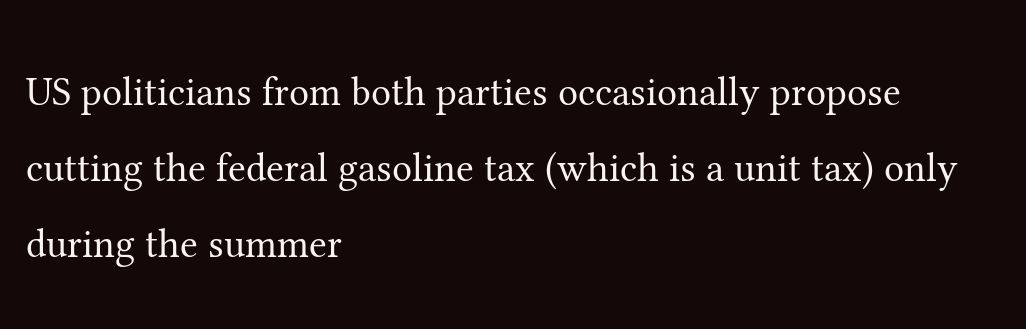US politicians from both parties occasionally propose cutting the federal gasoline tax (which is a unit tax) only during the summer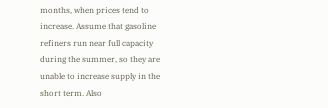months, when prices tend to increase. Assume that gasoline refiners run near full capacity during the summer, so they are unable to increase supply in the short term. Also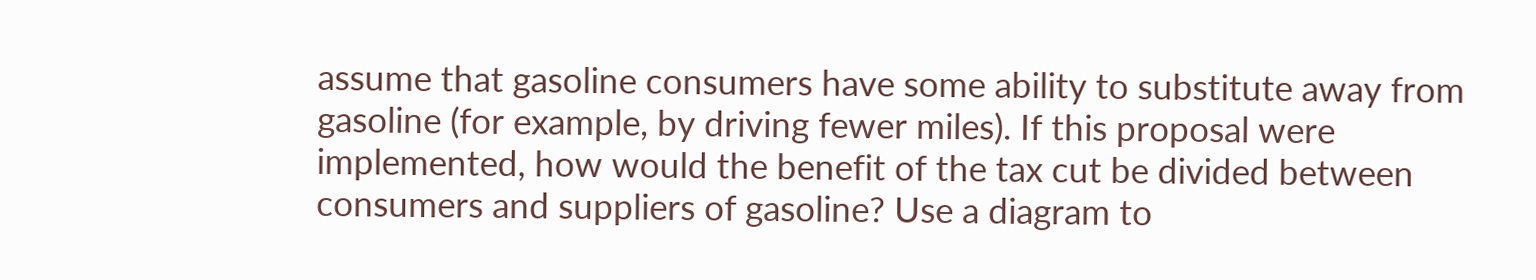assume that gasoline consumers have some ability to substitute away from gasoline (for example, by driving fewer miles). If this proposal were implemented, how would the benefit of the tax cut be divided between consumers and suppliers of gasoline? Use a diagram to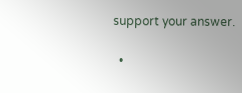support your answer.

  •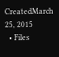CreatedMarch 25, 2015
  • Files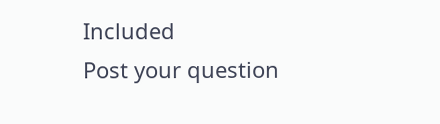Included
Post your question